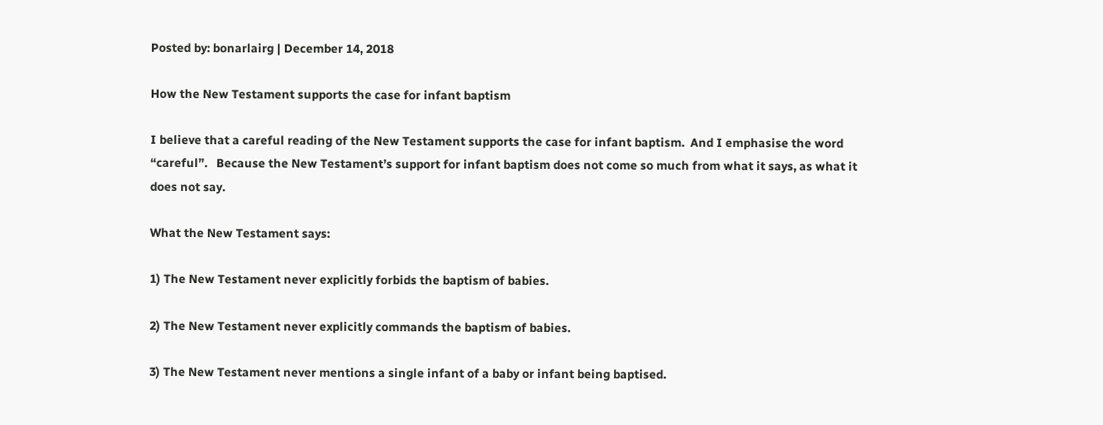Posted by: bonarlairg | December 14, 2018

How the New Testament supports the case for infant baptism

I believe that a careful reading of the New Testament supports the case for infant baptism.  And I emphasise the word “careful”.   Because the New Testament’s support for infant baptism does not come so much from what it says, as what it does not say.

What the New Testament says:

1) The New Testament never explicitly forbids the baptism of babies.

2) The New Testament never explicitly commands the baptism of babies.

3) The New Testament never mentions a single infant of a baby or infant being baptised.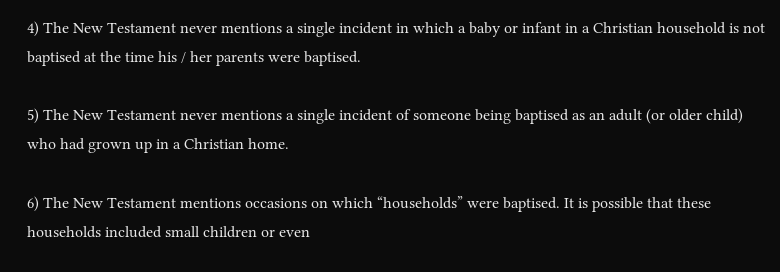4) The New Testament never mentions a single incident in which a baby or infant in a Christian household is not baptised at the time his / her parents were baptised.

5) The New Testament never mentions a single incident of someone being baptised as an adult (or older child) who had grown up in a Christian home.

6) The New Testament mentions occasions on which “households” were baptised. It is possible that these households included small children or even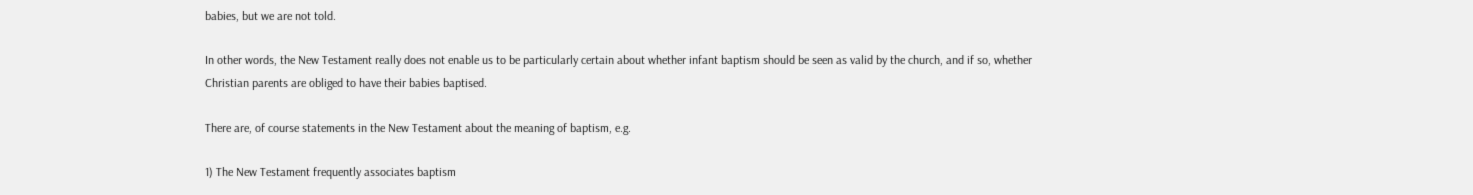babies, but we are not told.

In other words, the New Testament really does not enable us to be particularly certain about whether infant baptism should be seen as valid by the church, and if so, whether Christian parents are obliged to have their babies baptised.

There are, of course statements in the New Testament about the meaning of baptism, e.g.

1) The New Testament frequently associates baptism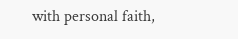with personal faith,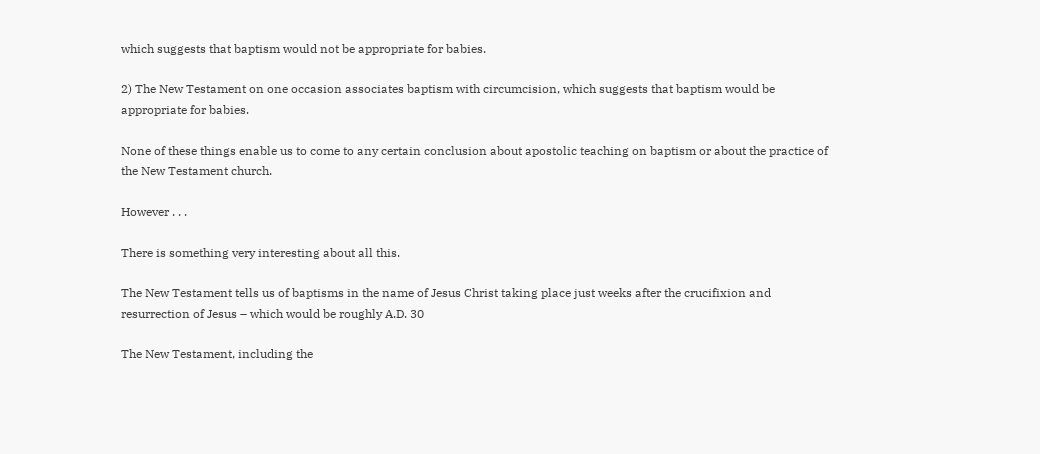which suggests that baptism would not be appropriate for babies.

2) The New Testament on one occasion associates baptism with circumcision, which suggests that baptism would be appropriate for babies.

None of these things enable us to come to any certain conclusion about apostolic teaching on baptism or about the practice of the New Testament church.

However . . .

There is something very interesting about all this.

The New Testament tells us of baptisms in the name of Jesus Christ taking place just weeks after the crucifixion and resurrection of Jesus – which would be roughly A.D. 30

The New Testament, including the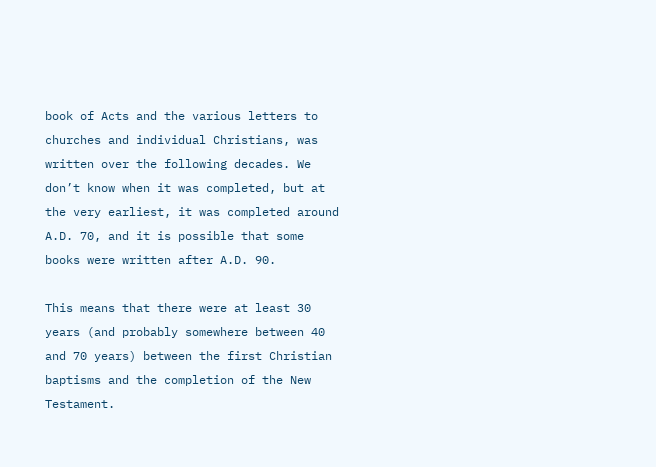book of Acts and the various letters to churches and individual Christians, was written over the following decades. We don’t know when it was completed, but at the very earliest, it was completed around A.D. 70, and it is possible that some books were written after A.D. 90.

This means that there were at least 30 years (and probably somewhere between 40 and 70 years) between the first Christian baptisms and the completion of the New Testament.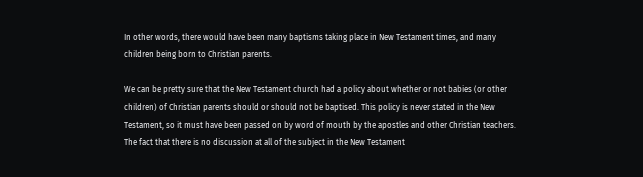In other words, there would have been many baptisms taking place in New Testament times, and many children being born to Christian parents.

We can be pretty sure that the New Testament church had a policy about whether or not babies (or other children) of Christian parents should or should not be baptised. This policy is never stated in the New Testament, so it must have been passed on by word of mouth by the apostles and other Christian teachers. The fact that there is no discussion at all of the subject in the New Testament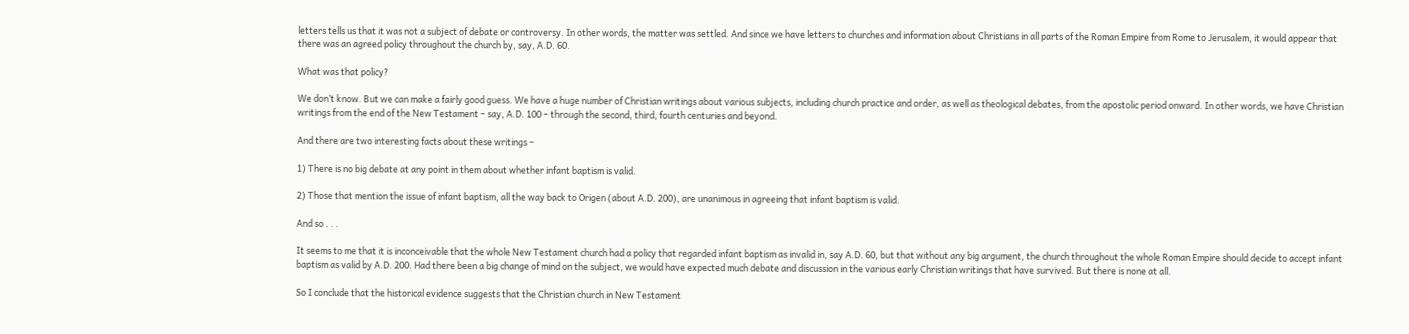letters tells us that it was not a subject of debate or controversy. In other words, the matter was settled. And since we have letters to churches and information about Christians in all parts of the Roman Empire from Rome to Jerusalem, it would appear that there was an agreed policy throughout the church by, say, A.D. 60.

What was that policy?

We don’t know. But we can make a fairly good guess. We have a huge number of Christian writings about various subjects, including church practice and order, as well as theological debates, from the apostolic period onward. In other words, we have Christian writings from the end of the New Testament – say, A.D. 100 – through the second, third, fourth centuries and beyond.

And there are two interesting facts about these writings –

1) There is no big debate at any point in them about whether infant baptism is valid.

2) Those that mention the issue of infant baptism, all the way back to Origen (about A.D. 200), are unanimous in agreeing that infant baptism is valid.

And so . . .

It seems to me that it is inconceivable that the whole New Testament church had a policy that regarded infant baptism as invalid in, say A.D. 60, but that without any big argument, the church throughout the whole Roman Empire should decide to accept infant baptism as valid by A.D. 200. Had there been a big change of mind on the subject, we would have expected much debate and discussion in the various early Christian writings that have survived. But there is none at all.

So I conclude that the historical evidence suggests that the Christian church in New Testament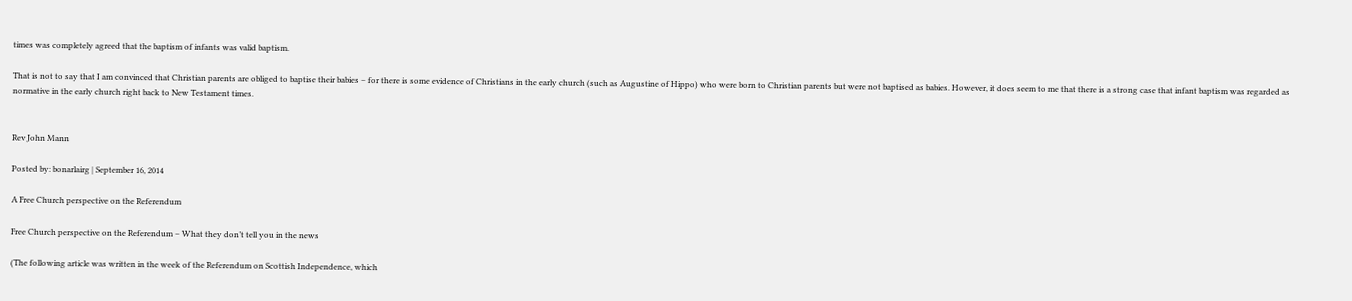times was completely agreed that the baptism of infants was valid baptism.

That is not to say that I am convinced that Christian parents are obliged to baptise their babies – for there is some evidence of Christians in the early church (such as Augustine of Hippo) who were born to Christian parents but were not baptised as babies. However, it does seem to me that there is a strong case that infant baptism was regarded as normative in the early church right back to New Testament times.


Rev John Mann

Posted by: bonarlairg | September 16, 2014

A Free Church perspective on the Referendum

Free Church perspective on the Referendum – What they don’t tell you in the news

(The following article was written in the week of the Referendum on Scottish Independence, which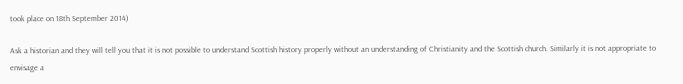took place on 18th September 2014)

Ask a historian and they will tell you that it is not possible to understand Scottish history properly without an understanding of Christianity and the Scottish church. Similarly it is not appropriate to envisage a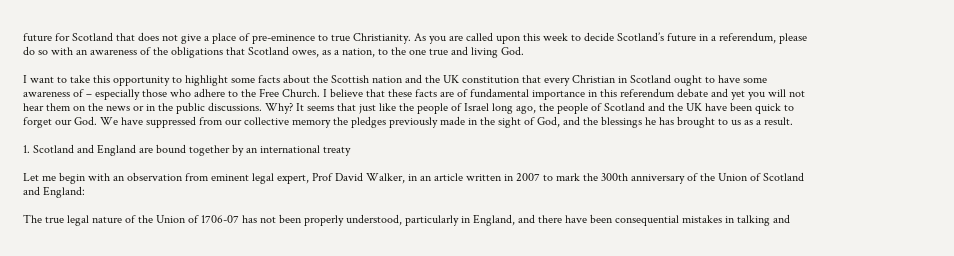future for Scotland that does not give a place of pre-eminence to true Christianity. As you are called upon this week to decide Scotland’s future in a referendum, please do so with an awareness of the obligations that Scotland owes, as a nation, to the one true and living God.

I want to take this opportunity to highlight some facts about the Scottish nation and the UK constitution that every Christian in Scotland ought to have some awareness of – especially those who adhere to the Free Church. I believe that these facts are of fundamental importance in this referendum debate and yet you will not hear them on the news or in the public discussions. Why? It seems that just like the people of Israel long ago, the people of Scotland and the UK have been quick to forget our God. We have suppressed from our collective memory the pledges previously made in the sight of God, and the blessings he has brought to us as a result.

1. Scotland and England are bound together by an international treaty

Let me begin with an observation from eminent legal expert, Prof David Walker, in an article written in 2007 to mark the 300th anniversary of the Union of Scotland and England:

The true legal nature of the Union of 1706-07 has not been properly understood, particularly in England, and there have been consequential mistakes in talking and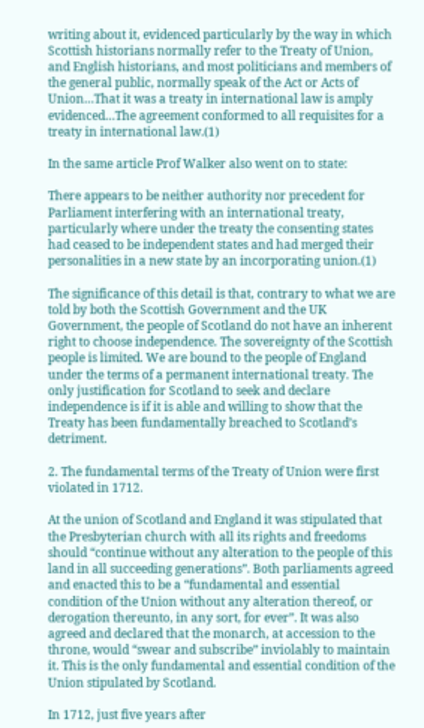writing about it, evidenced particularly by the way in which Scottish historians normally refer to the Treaty of Union, and English historians, and most politicians and members of the general public, normally speak of the Act or Acts of Union…That it was a treaty in international law is amply evidenced…The agreement conformed to all requisites for a treaty in international law.(1)

In the same article Prof Walker also went on to state:

There appears to be neither authority nor precedent for Parliament interfering with an international treaty, particularly where under the treaty the consenting states had ceased to be independent states and had merged their personalities in a new state by an incorporating union.(1)

The significance of this detail is that, contrary to what we are told by both the Scottish Government and the UK Government, the people of Scotland do not have an inherent right to choose independence. The sovereignty of the Scottish people is limited. We are bound to the people of England under the terms of a permanent international treaty. The only justification for Scotland to seek and declare independence is if it is able and willing to show that the Treaty has been fundamentally breached to Scotland’s detriment.

2. The fundamental terms of the Treaty of Union were first violated in 1712.

At the union of Scotland and England it was stipulated that the Presbyterian church with all its rights and freedoms should “continue without any alteration to the people of this land in all succeeding generations”. Both parliaments agreed and enacted this to be a “fundamental and essential condition of the Union without any alteration thereof, or derogation thereunto, in any sort, for ever”. It was also agreed and declared that the monarch, at accession to the throne, would “swear and subscribe” inviolably to maintain it. This is the only fundamental and essential condition of the Union stipulated by Scotland.

In 1712, just five years after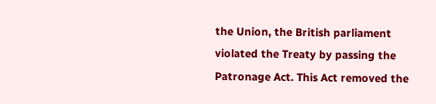the Union, the British parliament violated the Treaty by passing the Patronage Act. This Act removed the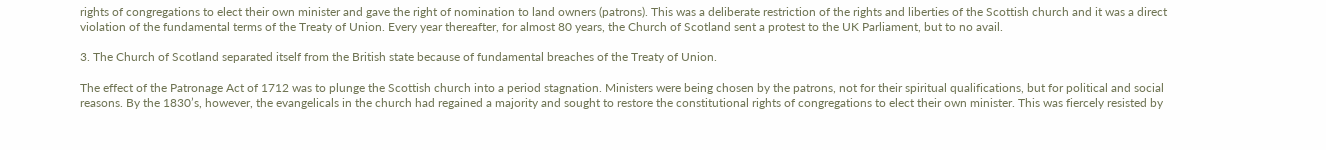rights of congregations to elect their own minister and gave the right of nomination to land owners (patrons). This was a deliberate restriction of the rights and liberties of the Scottish church and it was a direct violation of the fundamental terms of the Treaty of Union. Every year thereafter, for almost 80 years, the Church of Scotland sent a protest to the UK Parliament, but to no avail.

3. The Church of Scotland separated itself from the British state because of fundamental breaches of the Treaty of Union.

The effect of the Patronage Act of 1712 was to plunge the Scottish church into a period stagnation. Ministers were being chosen by the patrons, not for their spiritual qualifications, but for political and social reasons. By the 1830’s, however, the evangelicals in the church had regained a majority and sought to restore the constitutional rights of congregations to elect their own minister. This was fiercely resisted by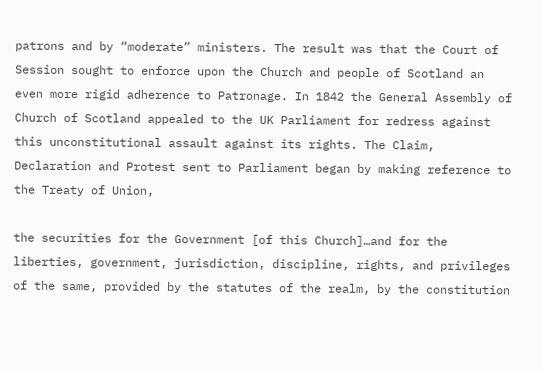patrons and by “moderate” ministers. The result was that the Court of Session sought to enforce upon the Church and people of Scotland an even more rigid adherence to Patronage. In 1842 the General Assembly of Church of Scotland appealed to the UK Parliament for redress against this unconstitutional assault against its rights. The Claim, Declaration and Protest sent to Parliament began by making reference to the Treaty of Union,

the securities for the Government [of this Church]…and for the liberties, government, jurisdiction, discipline, rights, and privileges of the same, provided by the statutes of the realm, by the constitution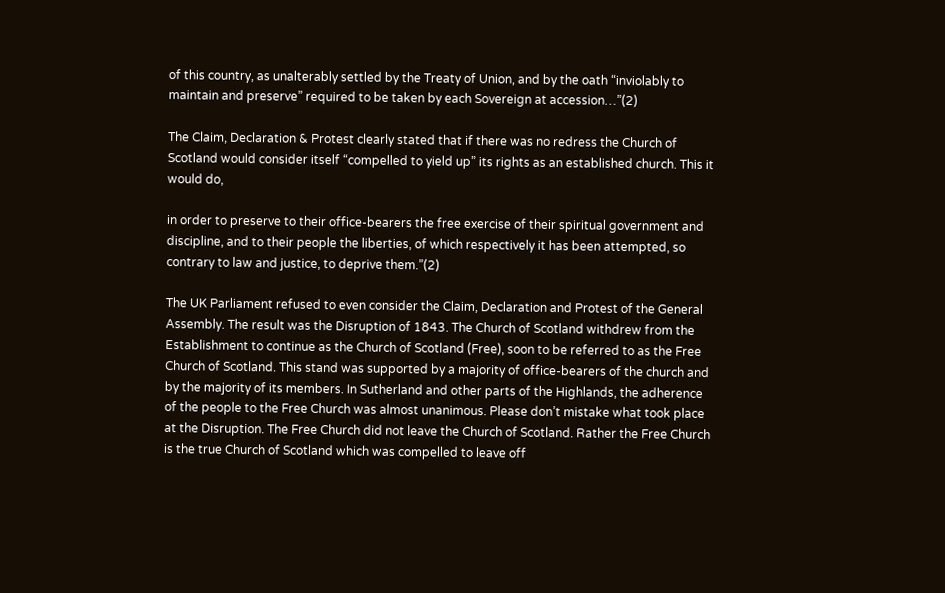of this country, as unalterably settled by the Treaty of Union, and by the oath “inviolably to maintain and preserve” required to be taken by each Sovereign at accession…”(2)

The Claim, Declaration & Protest clearly stated that if there was no redress the Church of Scotland would consider itself “compelled to yield up” its rights as an established church. This it would do,

in order to preserve to their office-bearers the free exercise of their spiritual government and discipline, and to their people the liberties, of which respectively it has been attempted, so contrary to law and justice, to deprive them.”(2)

The UK Parliament refused to even consider the Claim, Declaration and Protest of the General Assembly. The result was the Disruption of 1843. The Church of Scotland withdrew from the Establishment to continue as the Church of Scotland (Free), soon to be referred to as the Free Church of Scotland. This stand was supported by a majority of office-bearers of the church and by the majority of its members. In Sutherland and other parts of the Highlands, the adherence of the people to the Free Church was almost unanimous. Please don’t mistake what took place at the Disruption. The Free Church did not leave the Church of Scotland. Rather the Free Church is the true Church of Scotland which was compelled to leave off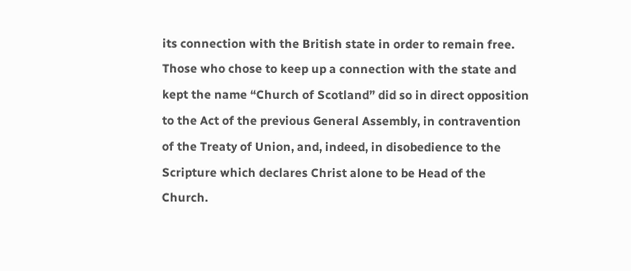its connection with the British state in order to remain free. Those who chose to keep up a connection with the state and kept the name “Church of Scotland” did so in direct opposition to the Act of the previous General Assembly, in contravention of the Treaty of Union, and, indeed, in disobedience to the Scripture which declares Christ alone to be Head of the Church.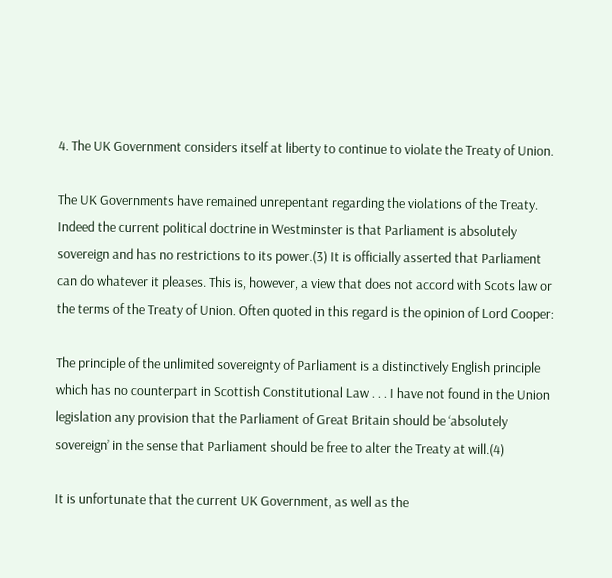4. The UK Government considers itself at liberty to continue to violate the Treaty of Union.

The UK Governments have remained unrepentant regarding the violations of the Treaty. Indeed the current political doctrine in Westminster is that Parliament is absolutely sovereign and has no restrictions to its power.(3) It is officially asserted that Parliament can do whatever it pleases. This is, however, a view that does not accord with Scots law or the terms of the Treaty of Union. Often quoted in this regard is the opinion of Lord Cooper:

The principle of the unlimited sovereignty of Parliament is a distinctively English principle which has no counterpart in Scottish Constitutional Law . . . I have not found in the Union legislation any provision that the Parliament of Great Britain should be ‘absolutely sovereign’ in the sense that Parliament should be free to alter the Treaty at will.(4)

It is unfortunate that the current UK Government, as well as the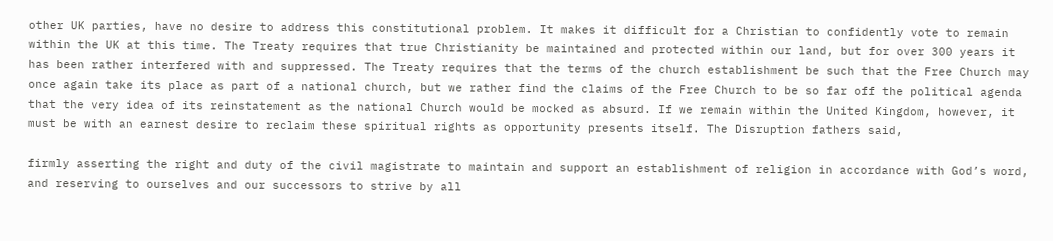other UK parties, have no desire to address this constitutional problem. It makes it difficult for a Christian to confidently vote to remain within the UK at this time. The Treaty requires that true Christianity be maintained and protected within our land, but for over 300 years it has been rather interfered with and suppressed. The Treaty requires that the terms of the church establishment be such that the Free Church may once again take its place as part of a national church, but we rather find the claims of the Free Church to be so far off the political agenda that the very idea of its reinstatement as the national Church would be mocked as absurd. If we remain within the United Kingdom, however, it must be with an earnest desire to reclaim these spiritual rights as opportunity presents itself. The Disruption fathers said,

firmly asserting the right and duty of the civil magistrate to maintain and support an establishment of religion in accordance with God’s word, and reserving to ourselves and our successors to strive by all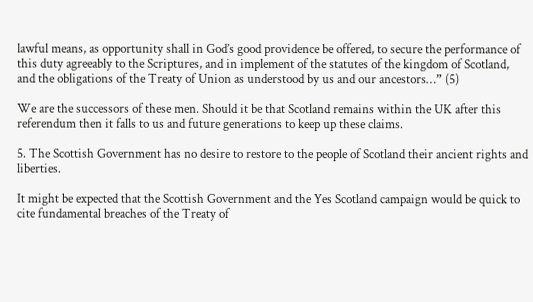lawful means, as opportunity shall in God’s good providence be offered, to secure the performance of this duty agreeably to the Scriptures, and in implement of the statutes of the kingdom of Scotland, and the obligations of the Treaty of Union as understood by us and our ancestors…” (5)

We are the successors of these men. Should it be that Scotland remains within the UK after this referendum then it falls to us and future generations to keep up these claims.

5. The Scottish Government has no desire to restore to the people of Scotland their ancient rights and liberties.

It might be expected that the Scottish Government and the Yes Scotland campaign would be quick to cite fundamental breaches of the Treaty of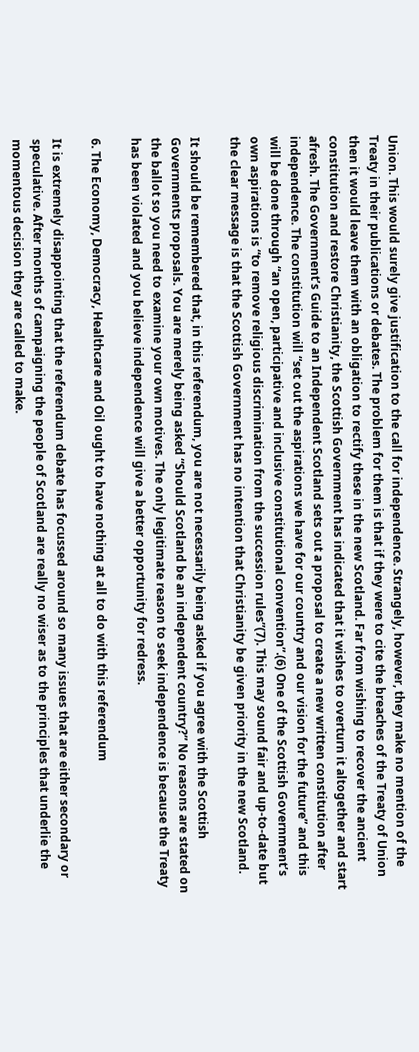Union. This would surely give justification to the call for independence. Strangely, however, they make no mention of the Treaty in their publications or debates. The problem for them is that if they were to cite the breaches of the Treaty of Union then it would leave them with an obligation to rectify these in the new Scotland. Far from wishing to recover the ancient constitution and restore Christianity, the Scottish Government has indicated that it wishes to overturn it altogether and start afresh. The Government’s Guide to an Independent Scotland sets out a proposal to create a new written constitution after independence. The constitution will “set out the aspirations we have for our country and our vision for the future” and this will be done through “an open, participative and inclusive constitutional convention”.(6) One of the Scottish Government’s own aspirations is “to remove religious discrimination from the succession rules”(7). This may sound fair and up-to-date but the clear message is that the Scottish Government has no intention that Christianity be given priority in the new Scotland.

It should be remembered that, in this referendum, you are not necessarily being asked if you agree with the Scottish Governments proposals. You are merely being asked “Should Scotland be an independent country?” No reasons are stated on the ballot so you need to examine your own motives. The only legitimate reason to seek independence is because the Treaty has been violated and you believe independence will give a better opportunity for redress.

6. The Economy, Democracy, Healthcare and Oil ought to have nothing at all to do with this referendum

It is extremely disappointing that the referendum debate has focussed around so many issues that are either secondary or speculative. After months of campaigning the people of Scotland are really no wiser as to the principles that underlie the momentous decision they are called to make.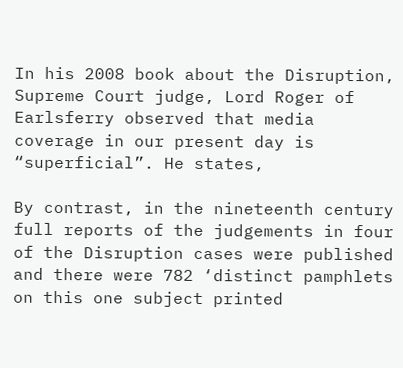In his 2008 book about the Disruption, Supreme Court judge, Lord Roger of Earlsferry observed that media coverage in our present day is “superficial”. He states,

By contrast, in the nineteenth century full reports of the judgements in four of the Disruption cases were published and there were 782 ‘distinct pamphlets on this one subject printed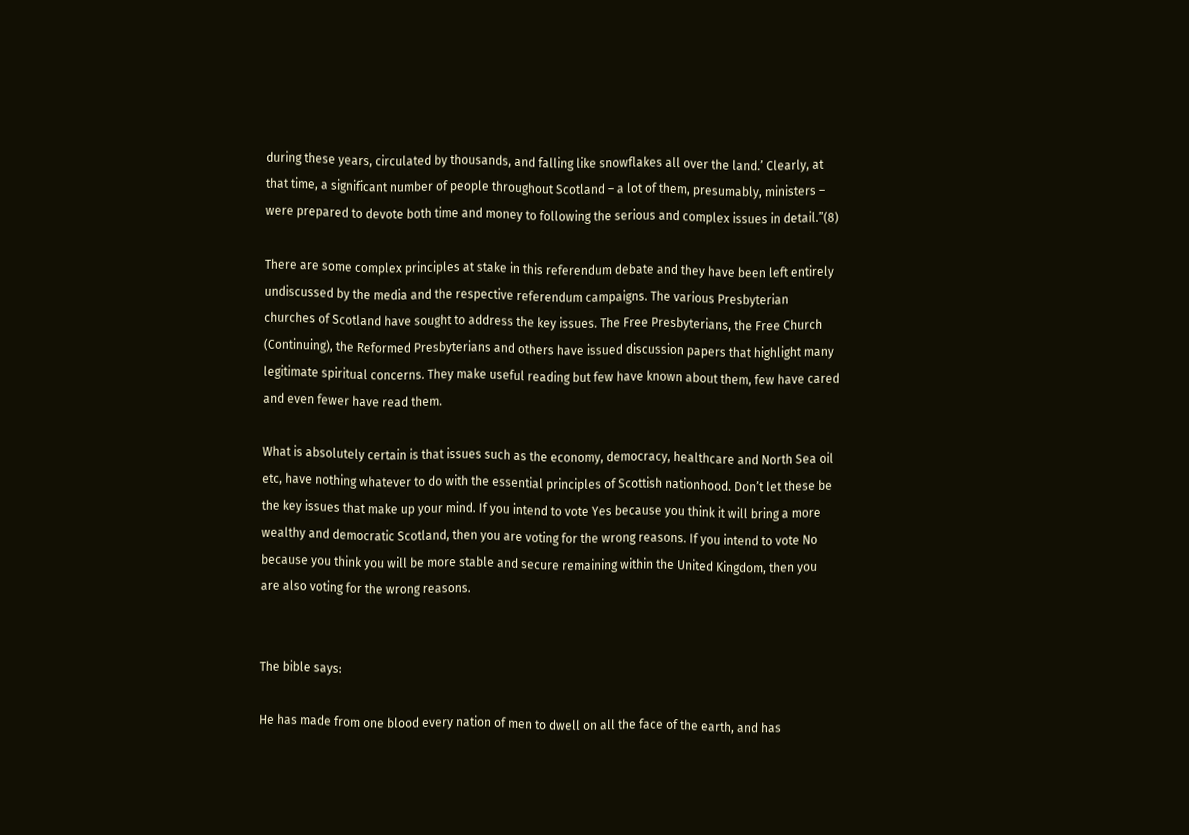during these years, circulated by thousands, and falling like snowflakes all over the land.’ Clearly, at that time, a significant number of people throughout Scotland – a lot of them, presumably, ministers – were prepared to devote both time and money to following the serious and complex issues in detail.”(8)

There are some complex principles at stake in this referendum debate and they have been left entirely undiscussed by the media and the respective referendum campaigns. The various Presbyterian churches of Scotland have sought to address the key issues. The Free Presbyterians, the Free Church (Continuing), the Reformed Presbyterians and others have issued discussion papers that highlight many legitimate spiritual concerns. They make useful reading but few have known about them, few have cared and even fewer have read them.

What is absolutely certain is that issues such as the economy, democracy, healthcare and North Sea oil etc, have nothing whatever to do with the essential principles of Scottish nationhood. Don’t let these be the key issues that make up your mind. If you intend to vote Yes because you think it will bring a more wealthy and democratic Scotland, then you are voting for the wrong reasons. If you intend to vote No because you think you will be more stable and secure remaining within the United Kingdom, then you are also voting for the wrong reasons.


The bible says:

He has made from one blood every nation of men to dwell on all the face of the earth, and has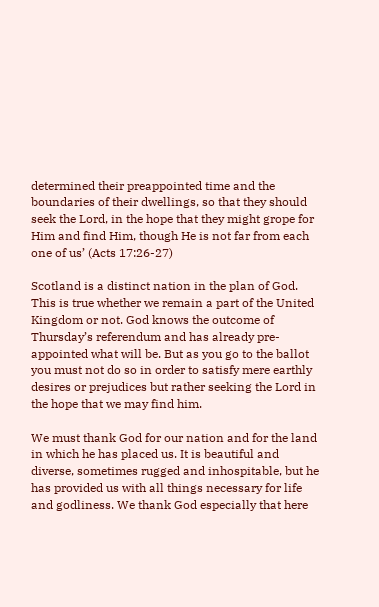determined their preappointed time and the boundaries of their dwellings, so that they should seek the Lord, in the hope that they might grope for Him and find Him, though He is not far from each one of us’ (Acts 17:26-27)

Scotland is a distinct nation in the plan of God. This is true whether we remain a part of the United Kingdom or not. God knows the outcome of Thursday’s referendum and has already pre-appointed what will be. But as you go to the ballot you must not do so in order to satisfy mere earthly desires or prejudices but rather seeking the Lord in the hope that we may find him.

We must thank God for our nation and for the land in which he has placed us. It is beautiful and diverse, sometimes rugged and inhospitable, but he has provided us with all things necessary for life and godliness. We thank God especially that here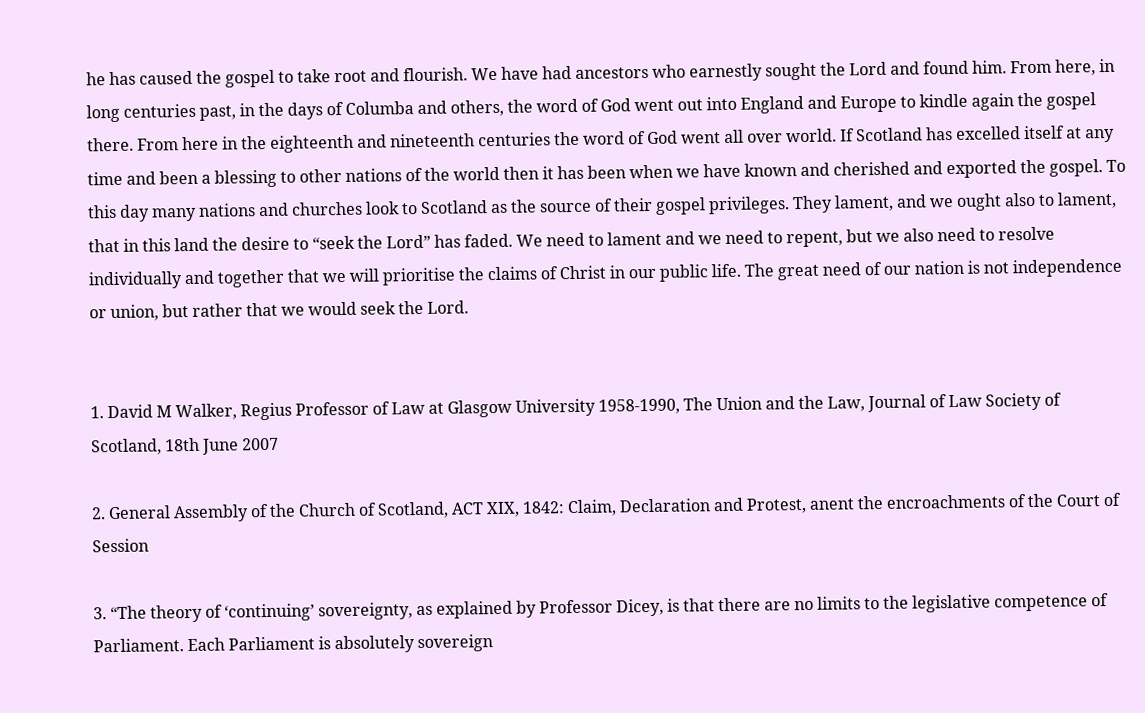he has caused the gospel to take root and flourish. We have had ancestors who earnestly sought the Lord and found him. From here, in long centuries past, in the days of Columba and others, the word of God went out into England and Europe to kindle again the gospel there. From here in the eighteenth and nineteenth centuries the word of God went all over world. If Scotland has excelled itself at any time and been a blessing to other nations of the world then it has been when we have known and cherished and exported the gospel. To this day many nations and churches look to Scotland as the source of their gospel privileges. They lament, and we ought also to lament, that in this land the desire to “seek the Lord” has faded. We need to lament and we need to repent, but we also need to resolve individually and together that we will prioritise the claims of Christ in our public life. The great need of our nation is not independence or union, but rather that we would seek the Lord.


1. David M Walker, Regius Professor of Law at Glasgow University 1958-1990, The Union and the Law, Journal of Law Society of Scotland, 18th June 2007

2. General Assembly of the Church of Scotland, ACT XIX, 1842: Claim, Declaration and Protest, anent the encroachments of the Court of Session

3. “The theory of ‘continuing’ sovereignty, as explained by Professor Dicey, is that there are no limits to the legislative competence of Parliament. Each Parliament is absolutely sovereign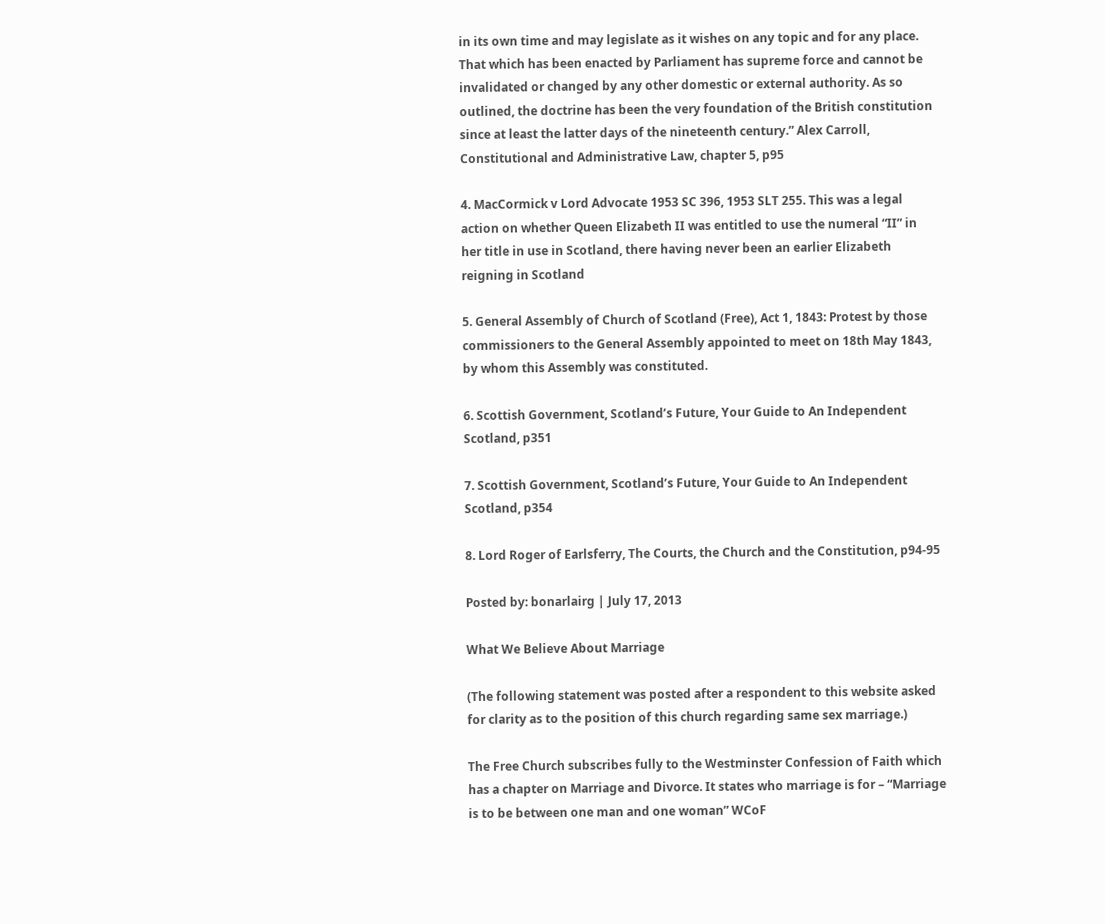in its own time and may legislate as it wishes on any topic and for any place. That which has been enacted by Parliament has supreme force and cannot be invalidated or changed by any other domestic or external authority. As so outlined, the doctrine has been the very foundation of the British constitution since at least the latter days of the nineteenth century.” Alex Carroll, Constitutional and Administrative Law, chapter 5, p95

4. MacCormick v Lord Advocate 1953 SC 396, 1953 SLT 255. This was a legal action on whether Queen Elizabeth II was entitled to use the numeral “II” in her title in use in Scotland, there having never been an earlier Elizabeth reigning in Scotland

5. General Assembly of Church of Scotland (Free), Act 1, 1843: Protest by those commissioners to the General Assembly appointed to meet on 18th May 1843, by whom this Assembly was constituted.

6. Scottish Government, Scotland’s Future, Your Guide to An Independent Scotland, p351

7. Scottish Government, Scotland’s Future, Your Guide to An Independent Scotland, p354

8. Lord Roger of Earlsferry, The Courts, the Church and the Constitution, p94-95

Posted by: bonarlairg | July 17, 2013

What We Believe About Marriage

(The following statement was posted after a respondent to this website asked for clarity as to the position of this church regarding same sex marriage.)

The Free Church subscribes fully to the Westminster Confession of Faith which has a chapter on Marriage and Divorce. It states who marriage is for – “Marriage is to be between one man and one woman” WCoF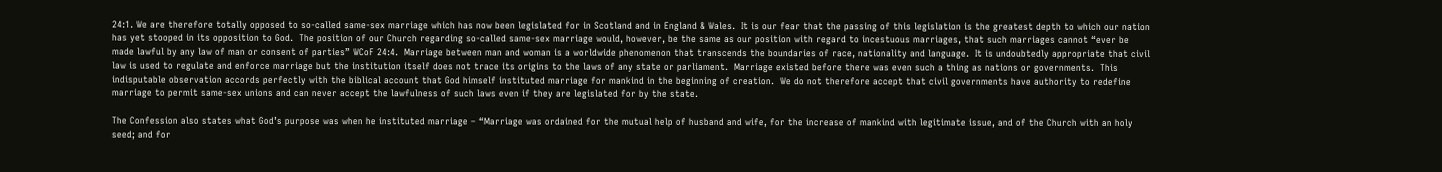24:1. We are therefore totally opposed to so-called same-sex marriage which has now been legislated for in Scotland and in England & Wales.  It is our fear that the passing of this legislation is the greatest depth to which our nation has yet stooped in its opposition to God.  The position of our Church regarding so-called same-sex marriage would, however, be the same as our position with regard to incestuous marriages, that such marriages cannot “ever be made lawful by any law of man or consent of parties” WCoF 24:4.  Marriage between man and woman is a worldwide phenomenon that transcends the boundaries of race, nationality and language.  It is undoubtedly appropriate that civil law is used to regulate and enforce marriage but the institution itself does not trace its origins to the laws of any state or parliament.  Marriage existed before there was even such a thing as nations or governments.  This indisputable observation accords perfectly with the biblical account that God himself instituted marriage for mankind in the beginning of creation.  We do not therefore accept that civil governments have authority to redefine marriage to permit same-sex unions and can never accept the lawfulness of such laws even if they are legislated for by the state.

The Confession also states what God’s purpose was when he instituted marriage – “Marriage was ordained for the mutual help of husband and wife, for the increase of mankind with legitimate issue, and of the Church with an holy seed; and for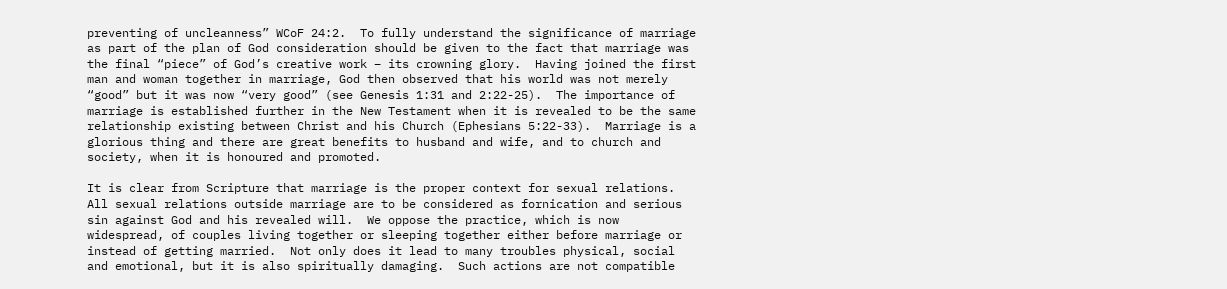preventing of uncleanness” WCoF 24:2.  To fully understand the significance of marriage as part of the plan of God consideration should be given to the fact that marriage was the final “piece” of God’s creative work – its crowning glory.  Having joined the first man and woman together in marriage, God then observed that his world was not merely “good” but it was now “very good” (see Genesis 1:31 and 2:22-25).  The importance of marriage is established further in the New Testament when it is revealed to be the same relationship existing between Christ and his Church (Ephesians 5:22-33).  Marriage is a glorious thing and there are great benefits to husband and wife, and to church and society, when it is honoured and promoted.

It is clear from Scripture that marriage is the proper context for sexual relations.  All sexual relations outside marriage are to be considered as fornication and serious sin against God and his revealed will.  We oppose the practice, which is now widespread, of couples living together or sleeping together either before marriage or instead of getting married.  Not only does it lead to many troubles physical, social and emotional, but it is also spiritually damaging.  Such actions are not compatible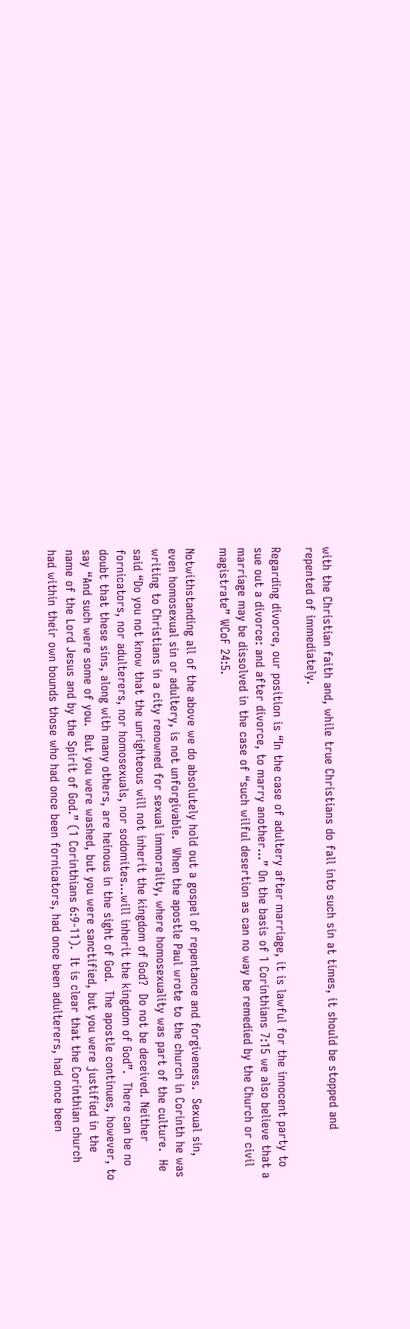with the Christian faith and, while true Christians do fall into such sin at times, it should be stopped and repented of immediately.

Regarding divorce, our position is “In the case of adultery after marriage, it is lawful for the innocent party to sue out a divorce: and after divorce, to marry another…” On the basis of 1 Corinthians 7:15 we also believe that a marriage may be dissolved in the case of “such wilful desertion as can no way be remedied by the Church or civil magistrate” WCoF 24:5.

Notwithstanding all of the above we do absolutely hold out a gospel of repentance and forgiveness.  Sexual sin, even homosexual sin or adultery, is not unforgivable.  When the apostle Paul wrote to the church in Corinth he was writing to Christians in a city renowned for sexual immorality, where homosexuality was part of the culture.  He said “Do you not know that the unrighteous will not inherit the kingdom of God?  Do not be deceived. Neither fornicators, nor adulterers, nor homosexuals, nor sodomites…will inherit the kingdom of God”.  There can be no doubt that these sins, along with many others, are heinous in the sight of God.  The apostle continues, however, to say “And such were some of you.  But you were washed, but you were sanctified, but you were justified in the name of the Lord Jesus and by the Spirit of God.” (1 Corinthians 6:9-11).  It is clear that the Corinthian church had within their own bounds those who had once been fornicators, had once been adulterers, had once been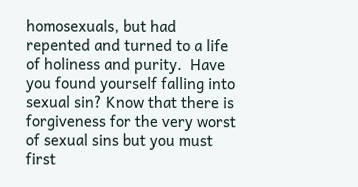homosexuals, but had repented and turned to a life of holiness and purity.  Have you found yourself falling into sexual sin? Know that there is forgiveness for the very worst of sexual sins but you must first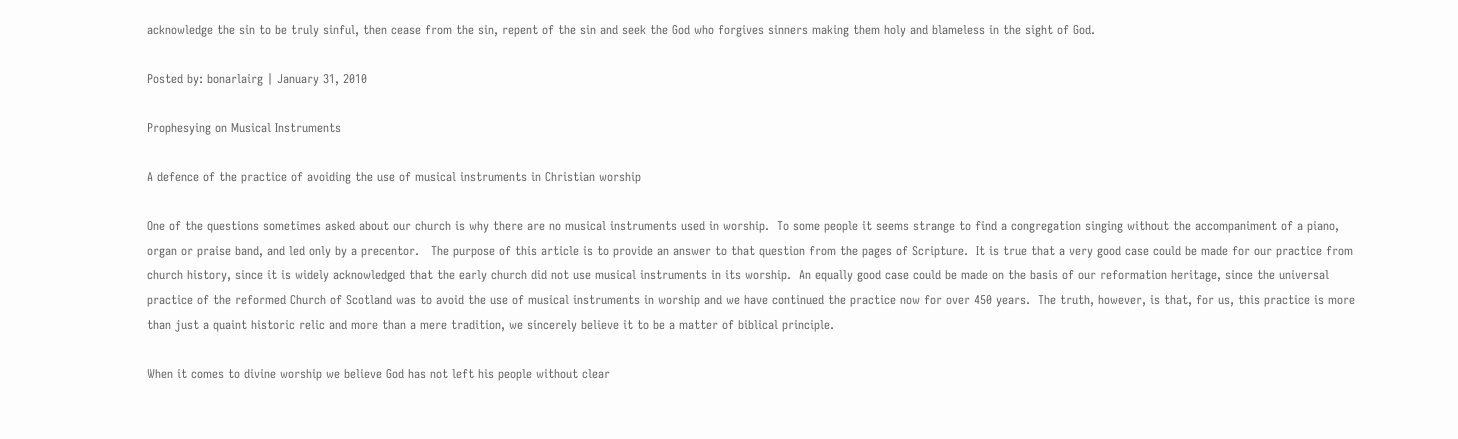acknowledge the sin to be truly sinful, then cease from the sin, repent of the sin and seek the God who forgives sinners making them holy and blameless in the sight of God.

Posted by: bonarlairg | January 31, 2010

Prophesying on Musical Instruments

A defence of the practice of avoiding the use of musical instruments in Christian worship

One of the questions sometimes asked about our church is why there are no musical instruments used in worship.  To some people it seems strange to find a congregation singing without the accompaniment of a piano, organ or praise band, and led only by a precentor.   The purpose of this article is to provide an answer to that question from the pages of Scripture.  It is true that a very good case could be made for our practice from church history, since it is widely acknowledged that the early church did not use musical instruments in its worship.  An equally good case could be made on the basis of our reformation heritage, since the universal practice of the reformed Church of Scotland was to avoid the use of musical instruments in worship and we have continued the practice now for over 450 years.  The truth, however, is that, for us, this practice is more than just a quaint historic relic and more than a mere tradition, we sincerely believe it to be a matter of biblical principle.

When it comes to divine worship we believe God has not left his people without clear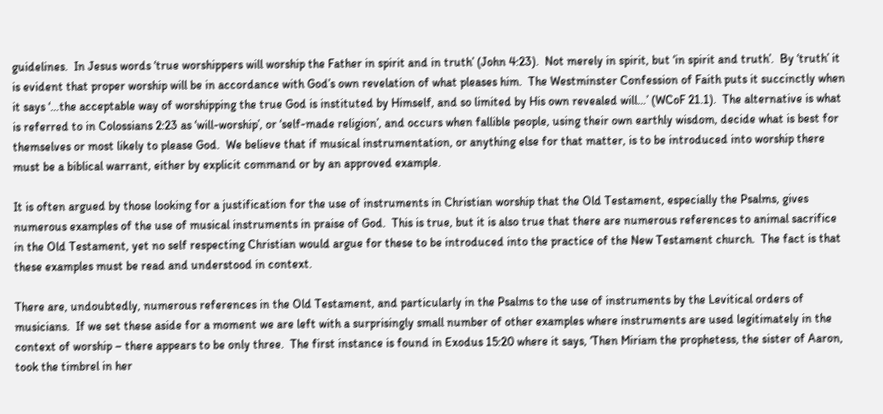guidelines.  In Jesus words ‘true worshippers will worship the Father in spirit and in truth’ (John 4:23).  Not merely in spirit, but ‘in spirit and truth’.  By ‘truth’ it is evident that proper worship will be in accordance with God’s own revelation of what pleases him.  The Westminster Confession of Faith puts it succinctly when it says ‘…the acceptable way of worshipping the true God is instituted by Himself, and so limited by His own revealed will…’ (WCoF 21.1).  The alternative is what is referred to in Colossians 2:23 as ‘will-worship’, or ‘self-made religion’, and occurs when fallible people, using their own earthly wisdom, decide what is best for themselves or most likely to please God.  We believe that if musical instrumentation, or anything else for that matter, is to be introduced into worship there must be a biblical warrant, either by explicit command or by an approved example.

It is often argued by those looking for a justification for the use of instruments in Christian worship that the Old Testament, especially the Psalms, gives numerous examples of the use of musical instruments in praise of God.  This is true, but it is also true that there are numerous references to animal sacrifice in the Old Testament, yet no self respecting Christian would argue for these to be introduced into the practice of the New Testament church.  The fact is that these examples must be read and understood in context.

There are, undoubtedly, numerous references in the Old Testament, and particularly in the Psalms to the use of instruments by the Levitical orders of musicians.  If we set these aside for a moment we are left with a surprisingly small number of other examples where instruments are used legitimately in the context of worship – there appears to be only three.  The first instance is found in Exodus 15:20 where it says, ‘Then Miriam the prophetess, the sister of Aaron, took the timbrel in her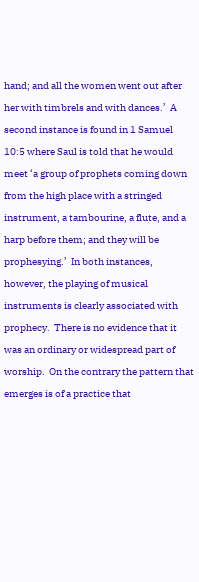hand; and all the women went out after her with timbrels and with dances.’  A second instance is found in 1 Samuel 10:5 where Saul is told that he would meet ‘a group of prophets coming down from the high place with a stringed instrument, a tambourine, a flute, and a harp before them; and they will be prophesying.’  In both instances, however, the playing of musical instruments is clearly associated with prophecy.  There is no evidence that it was an ordinary or widespread part of worship.  On the contrary the pattern that emerges is of a practice that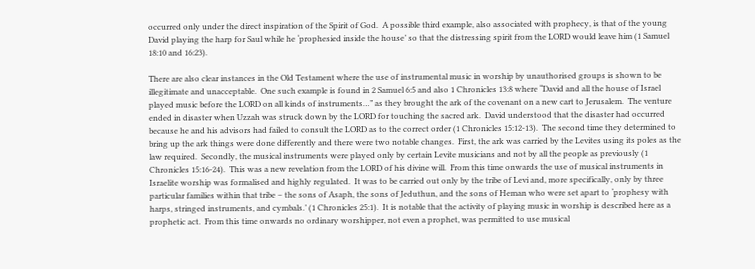occurred only under the direct inspiration of the Spirit of God.  A possible third example, also associated with prophecy, is that of the young David playing the harp for Saul while he ‘prophesied inside the house’ so that the distressing spirit from the LORD would leave him (1 Samuel 18:10 and 16:23).

There are also clear instances in the Old Testament where the use of instrumental music in worship by unauthorised groups is shown to be illegitimate and unacceptable.  One such example is found in 2 Samuel 6:5 and also 1 Chronicles 13:8 where “David and all the house of Israel played music before the LORD on all kinds of instruments…” as they brought the ark of the covenant on a new cart to Jerusalem.  The venture ended in disaster when Uzzah was struck down by the LORD for touching the sacred ark.  David understood that the disaster had occurred because he and his advisors had failed to consult the LORD as to the correct order (1 Chronicles 15:12-13).  The second time they determined to bring up the ark things were done differently and there were two notable changes.  First, the ark was carried by the Levites using its poles as the law required.  Secondly, the musical instruments were played only by certain Levite musicians and not by all the people as previously (1 Chronicles 15:16-24).  This was a new revelation from the LORD of his divine will.  From this time onwards the use of musical instruments in Israelite worship was formalised and highly regulated.  It was to be carried out only by the tribe of Levi and, more specifically, only by three particular families within that tribe – the sons of Asaph, the sons of Jeduthun, and the sons of Heman who were set apart to ‘prophesy with harps, stringed instruments, and cymbals.’ (1 Chronicles 25:1).  It is notable that the activity of playing music in worship is described here as a prophetic act.  From this time onwards no ordinary worshipper, not even a prophet, was permitted to use musical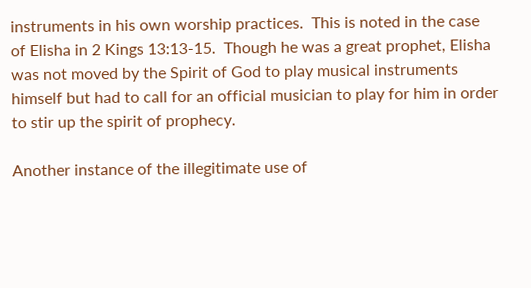instruments in his own worship practices.  This is noted in the case of Elisha in 2 Kings 13:13-15.  Though he was a great prophet, Elisha was not moved by the Spirit of God to play musical instruments himself but had to call for an official musician to play for him in order to stir up the spirit of prophecy.

Another instance of the illegitimate use of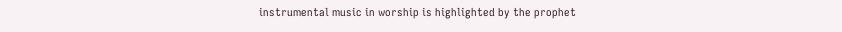instrumental music in worship is highlighted by the prophet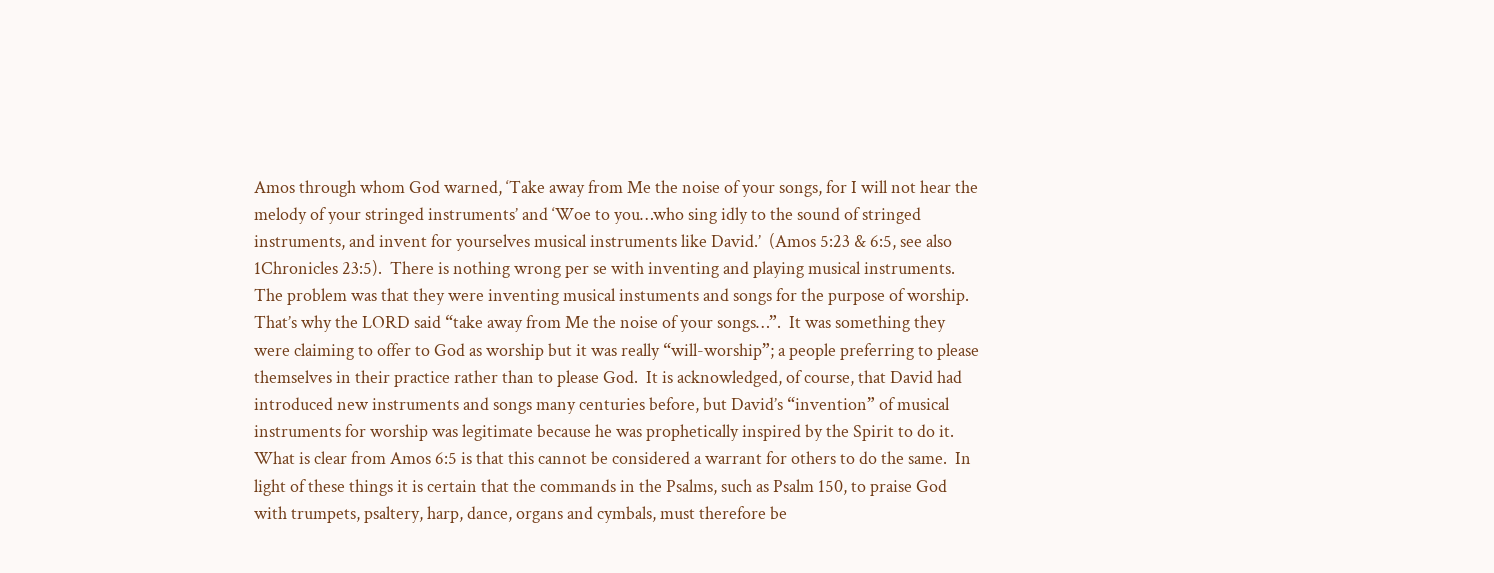Amos through whom God warned, ‘Take away from Me the noise of your songs, for I will not hear the melody of your stringed instruments’ and ‘Woe to you…who sing idly to the sound of stringed instruments, and invent for yourselves musical instruments like David.’  (Amos 5:23 & 6:5, see also 1Chronicles 23:5).  There is nothing wrong per se with inventing and playing musical instruments.  The problem was that they were inventing musical instuments and songs for the purpose of worship.  That’s why the LORD said “take away from Me the noise of your songs…”.  It was something they were claiming to offer to God as worship but it was really “will-worship”; a people preferring to please themselves in their practice rather than to please God.  It is acknowledged, of course, that David had introduced new instruments and songs many centuries before, but David’s “invention” of musical instruments for worship was legitimate because he was prophetically inspired by the Spirit to do it.  What is clear from Amos 6:5 is that this cannot be considered a warrant for others to do the same.  In light of these things it is certain that the commands in the Psalms, such as Psalm 150, to praise God with trumpets, psaltery, harp, dance, organs and cymbals, must therefore be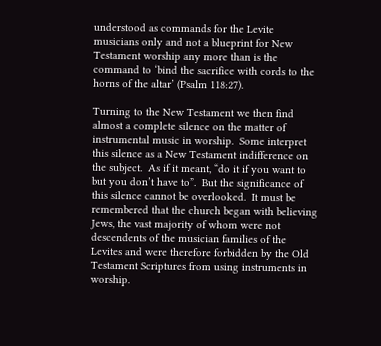understood as commands for the Levite musicians only and not a blueprint for New Testament worship any more than is the command to ‘bind the sacrifice with cords to the horns of the altar’ (Psalm 118:27).

Turning to the New Testament we then find almost a complete silence on the matter of instrumental music in worship.  Some interpret this silence as a New Testament indifference on the subject.  As if it meant, “do it if you want to but you don’t have to”.  But the significance of this silence cannot be overlooked.  It must be remembered that the church began with believing Jews, the vast majority of whom were not descendents of the musician families of the Levites and were therefore forbidden by the Old Testament Scriptures from using instruments in worship.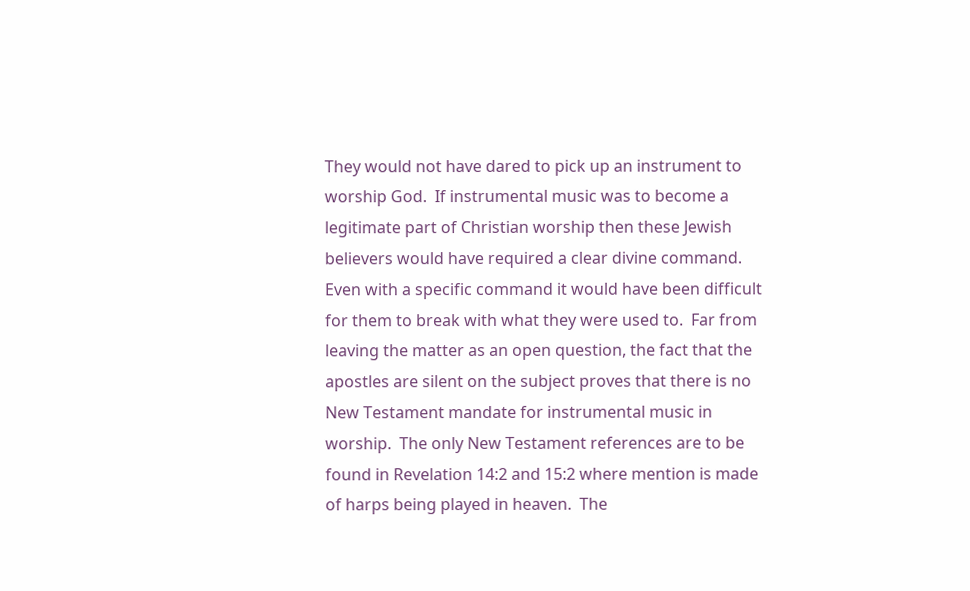They would not have dared to pick up an instrument to worship God.  If instrumental music was to become a legitimate part of Christian worship then these Jewish believers would have required a clear divine command.  Even with a specific command it would have been difficult for them to break with what they were used to.  Far from leaving the matter as an open question, the fact that the apostles are silent on the subject proves that there is no New Testament mandate for instrumental music in worship.  The only New Testament references are to be found in Revelation 14:2 and 15:2 where mention is made of harps being played in heaven.  The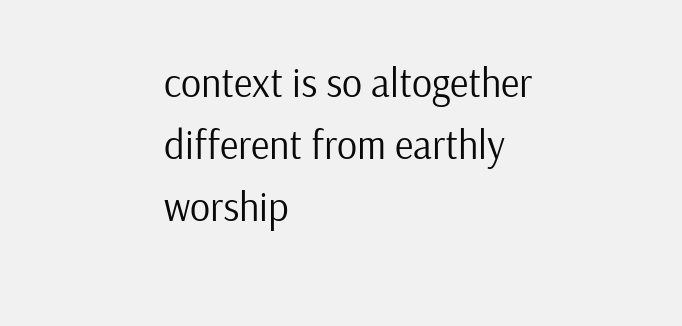context is so altogether different from earthly worship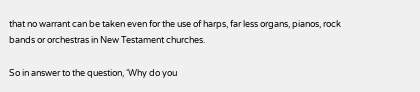that no warrant can be taken even for the use of harps, far less organs, pianos, rock bands or orchestras in New Testament churches.

So in answer to the question, ‘Why do you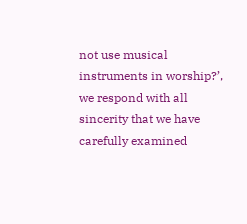not use musical instruments in worship?’, we respond with all sincerity that we have carefully examined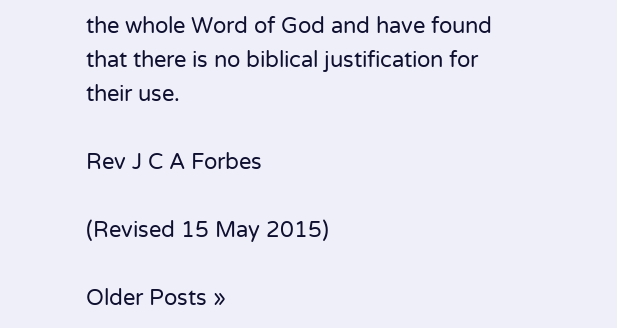the whole Word of God and have found that there is no biblical justification for their use.

Rev J C A Forbes

(Revised 15 May 2015)

Older Posts »